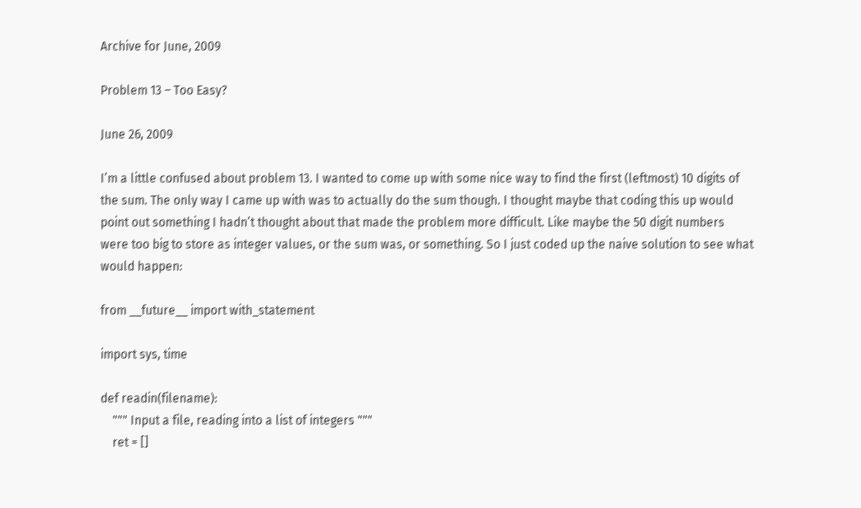Archive for June, 2009

Problem 13 – Too Easy?

June 26, 2009

I’m a little confused about problem 13. I wanted to come up with some nice way to find the first (leftmost) 10 digits of the sum. The only way I came up with was to actually do the sum though. I thought maybe that coding this up would point out something I hadn’t thought about that made the problem more difficult. Like maybe the 50 digit numbers were too big to store as integer values, or the sum was, or something. So I just coded up the naive solution to see what would happen:

from __future__ import with_statement

import sys, time

def readin(filename):
    """ Input a file, reading into a list of integers """
    ret = []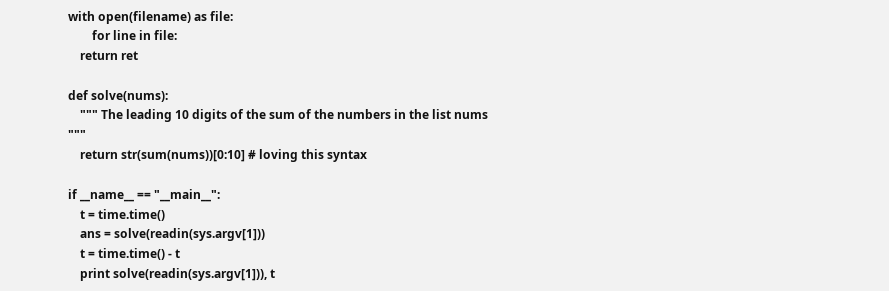with open(filename) as file:
        for line in file:
    return ret

def solve(nums):
    """ The leading 10 digits of the sum of the numbers in the list nums """
    return str(sum(nums))[0:10] # loving this syntax

if __name__ == "__main__":
    t = time.time()
    ans = solve(readin(sys.argv[1]))
    t = time.time() - t
    print solve(readin(sys.argv[1])), t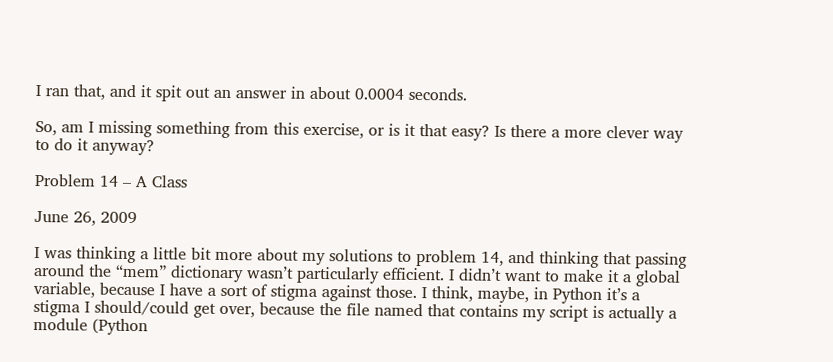I ran that, and it spit out an answer in about 0.0004 seconds.

So, am I missing something from this exercise, or is it that easy? Is there a more clever way to do it anyway?

Problem 14 – A Class

June 26, 2009

I was thinking a little bit more about my solutions to problem 14, and thinking that passing around the “mem” dictionary wasn’t particularly efficient. I didn’t want to make it a global variable, because I have a sort of stigma against those. I think, maybe, in Python it’s a stigma I should/could get over, because the file named that contains my script is actually a module (Python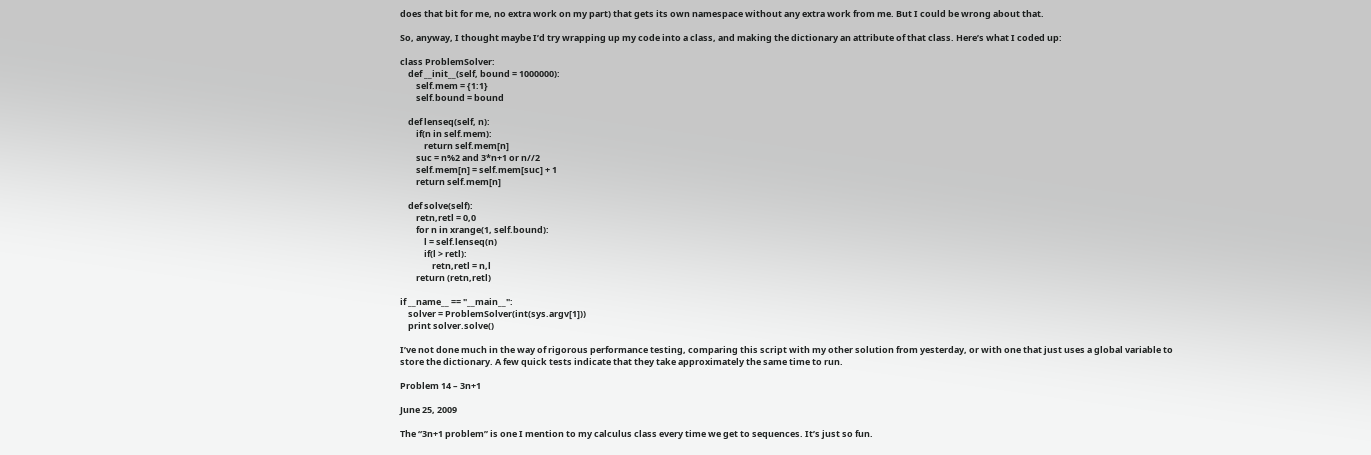does that bit for me, no extra work on my part) that gets its own namespace without any extra work from me. But I could be wrong about that.

So, anyway, I thought maybe I’d try wrapping up my code into a class, and making the dictionary an attribute of that class. Here’s what I coded up:

class ProblemSolver:
    def __init__(self, bound = 1000000):
        self.mem = {1:1}
        self.bound = bound

    def lenseq(self, n):
        if(n in self.mem):
            return self.mem[n]
        suc = n%2 and 3*n+1 or n//2
        self.mem[n] = self.mem[suc] + 1
        return self.mem[n]

    def solve(self):
        retn,retl = 0,0
        for n in xrange(1, self.bound):
            l = self.lenseq(n)
            if(l > retl):
                retn,retl = n,l
        return (retn,retl)

if __name__ == "__main__":
    solver = ProblemSolver(int(sys.argv[1]))
    print solver.solve()

I’ve not done much in the way of rigorous performance testing, comparing this script with my other solution from yesterday, or with one that just uses a global variable to store the dictionary. A few quick tests indicate that they take approximately the same time to run.

Problem 14 – 3n+1

June 25, 2009

The “3n+1 problem” is one I mention to my calculus class every time we get to sequences. It’s just so fun.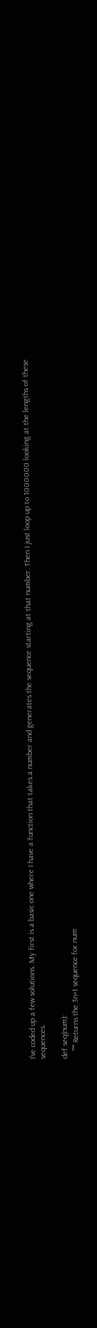I’ve coded up a few solutions. My first is a basic one where I have a function that takes a number and generates the sequence starting at that number. Then I just loop up to 1000000 looking at the lengths of these sequences.

def seq(num):
    """ Returns the 3n+1 sequence for num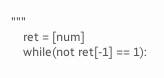"""
    ret = [num]
    while(not ret[-1] == 1):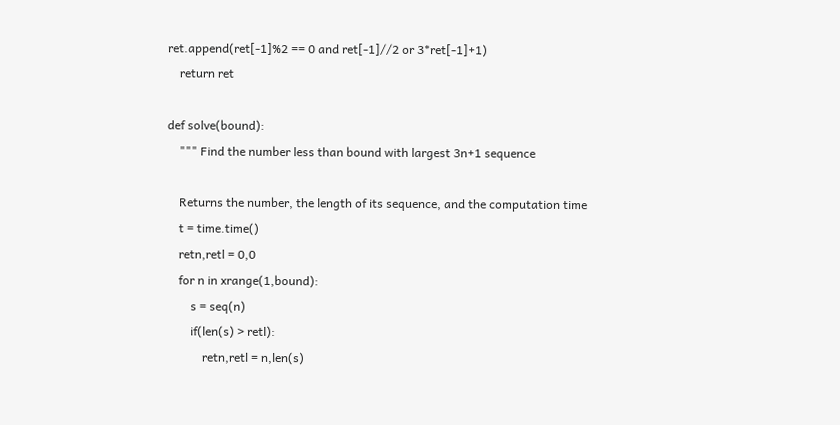ret.append(ret[-1]%2 == 0 and ret[-1]//2 or 3*ret[-1]+1)
    return ret

def solve(bound):
    """ Find the number less than bound with largest 3n+1 sequence

    Returns the number, the length of its sequence, and the computation time
    t = time.time()
    retn,retl = 0,0
    for n in xrange(1,bound):
        s = seq(n)
        if(len(s) > retl):
            retn,retl = n,len(s)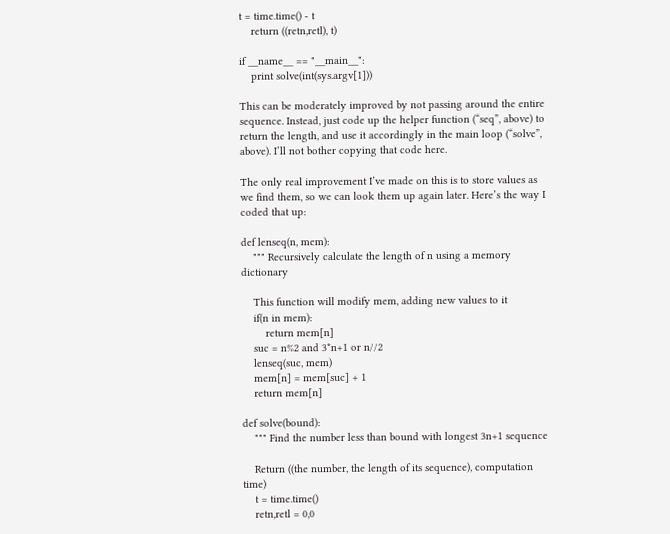t = time.time() - t
    return ((retn,retl), t)

if __name__ == "__main__":
    print solve(int(sys.argv[1]))

This can be moderately improved by not passing around the entire sequence. Instead, just code up the helper function (“seq”, above) to return the length, and use it accordingly in the main loop (“solve”, above). I’ll not bother copying that code here.

The only real improvement I’ve made on this is to store values as we find them, so we can look them up again later. Here’s the way I coded that up:

def lenseq(n, mem):
    """ Recursively calculate the length of n using a memory dictionary

    This function will modify mem, adding new values to it
    if(n in mem):
        return mem[n]
    suc = n%2 and 3*n+1 or n//2
    lenseq(suc, mem)
    mem[n] = mem[suc] + 1
    return mem[n]

def solve(bound):
    """ Find the number less than bound with longest 3n+1 sequence

    Return ((the number, the length of its sequence), computation time)
    t = time.time()
    retn,retl = 0,0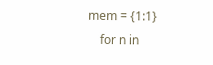mem = {1:1}
    for n in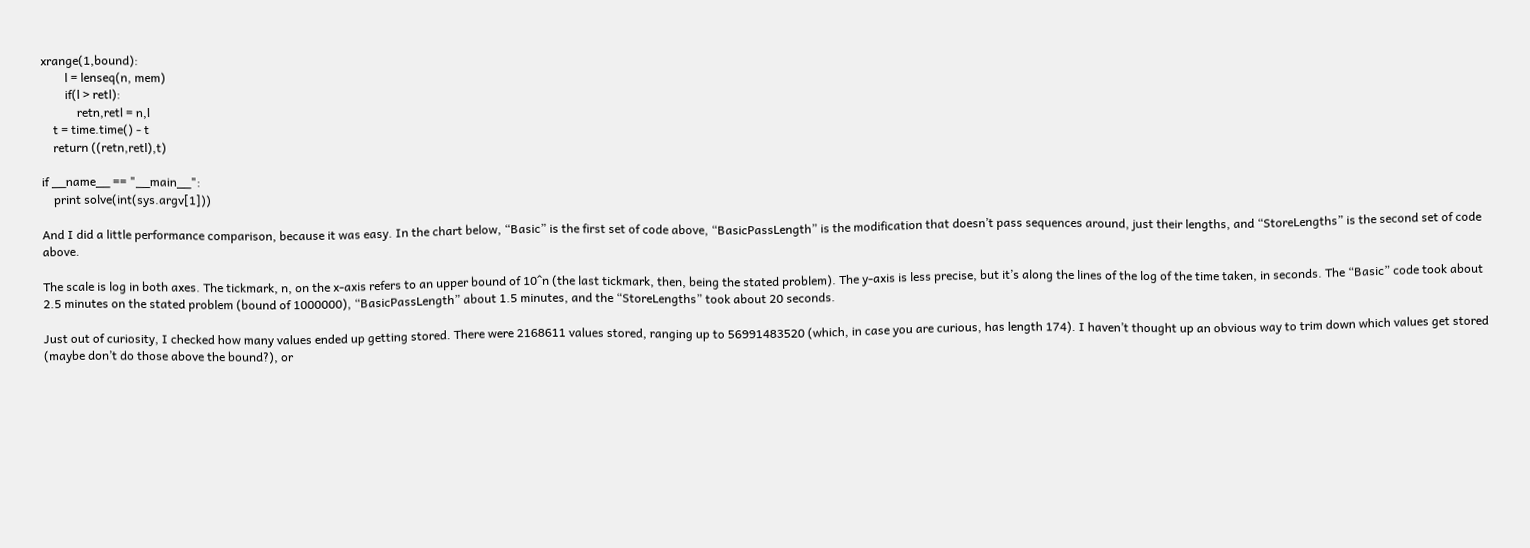xrange(1,bound):
        l = lenseq(n, mem)
        if(l > retl):
            retn,retl = n,l
    t = time.time() - t
    return ((retn,retl),t)

if __name__ == "__main__":
    print solve(int(sys.argv[1]))

And I did a little performance comparison, because it was easy. In the chart below, “Basic” is the first set of code above, “BasicPassLength” is the modification that doesn’t pass sequences around, just their lengths, and “StoreLengths” is the second set of code above.

The scale is log in both axes. The tickmark, n, on the x-axis refers to an upper bound of 10^n (the last tickmark, then, being the stated problem). The y-axis is less precise, but it’s along the lines of the log of the time taken, in seconds. The “Basic” code took about 2.5 minutes on the stated problem (bound of 1000000), “BasicPassLength” about 1.5 minutes, and the “StoreLengths” took about 20 seconds.

Just out of curiosity, I checked how many values ended up getting stored. There were 2168611 values stored, ranging up to 56991483520 (which, in case you are curious, has length 174). I haven’t thought up an obvious way to trim down which values get stored (maybe don’t do those above the bound?), or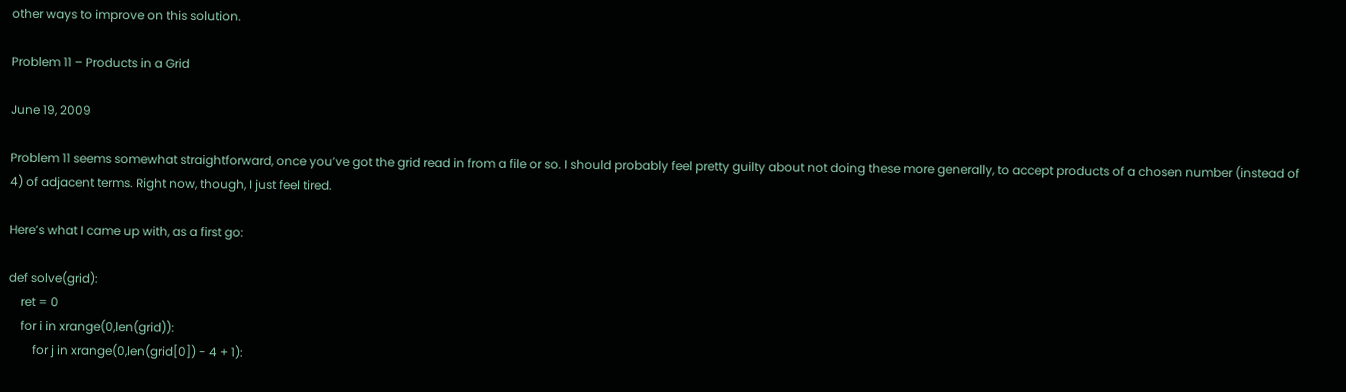other ways to improve on this solution.

Problem 11 – Products in a Grid

June 19, 2009

Problem 11 seems somewhat straightforward, once you’ve got the grid read in from a file or so. I should probably feel pretty guilty about not doing these more generally, to accept products of a chosen number (instead of 4) of adjacent terms. Right now, though, I just feel tired.

Here’s what I came up with, as a first go:

def solve(grid):
    ret = 0
    for i in xrange(0,len(grid)):
        for j in xrange(0,len(grid[0]) - 4 + 1):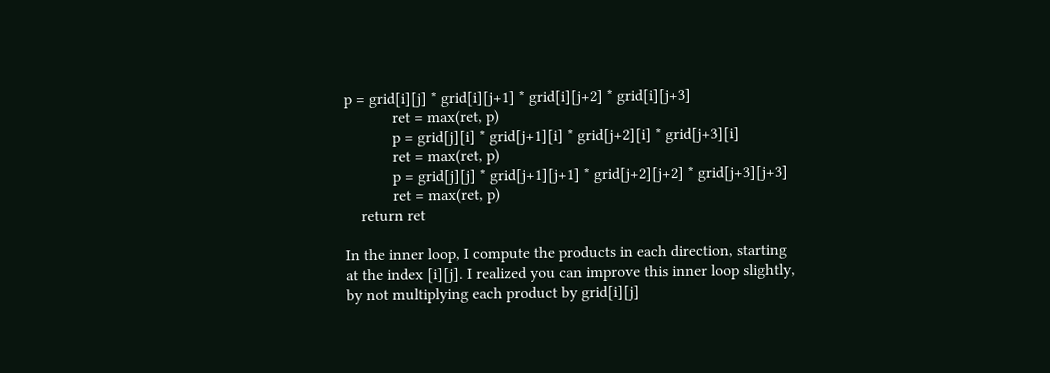p = grid[i][j] * grid[i][j+1] * grid[i][j+2] * grid[i][j+3]
            ret = max(ret, p)
            p = grid[j][i] * grid[j+1][i] * grid[j+2][i] * grid[j+3][i]
            ret = max(ret, p)
            p = grid[j][j] * grid[j+1][j+1] * grid[j+2][j+2] * grid[j+3][j+3]
            ret = max(ret, p)
    return ret

In the inner loop, I compute the products in each direction, starting at the index [i][j]. I realized you can improve this inner loop slightly, by not multiplying each product by grid[i][j]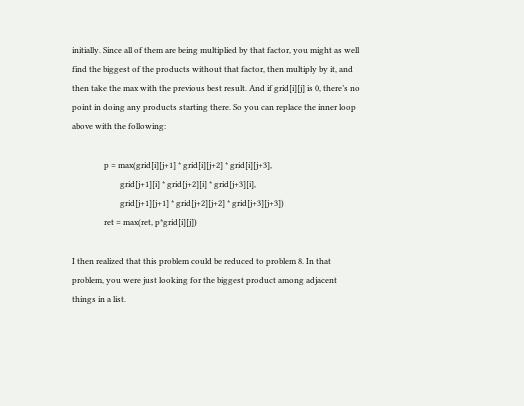initially. Since all of them are being multiplied by that factor, you might as well find the biggest of the products without that factor, then multiply by it, and then take the max with the previous best result. And if grid[i][j] is 0, there’s no point in doing any products starting there. So you can replace the inner loop above with the following:

                p = max(grid[i][j+1] * grid[i][j+2] * grid[i][j+3],
                        grid[j+1][i] * grid[j+2][i] * grid[j+3][i],
                        grid[j+1][j+1] * grid[j+2][j+2] * grid[j+3][j+3])
                ret = max(ret, p*grid[i][j])

I then realized that this problem could be reduced to problem 8. In that problem, you were just looking for the biggest product among adjacent things in a list.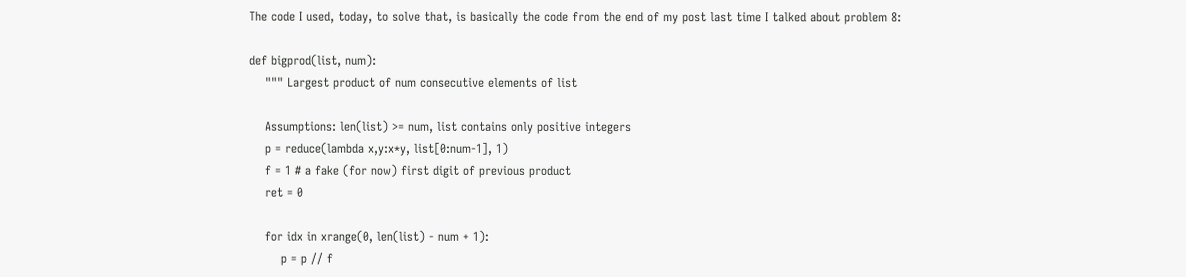The code I used, today, to solve that, is basically the code from the end of my post last time I talked about problem 8:

def bigprod(list, num):
    """ Largest product of num consecutive elements of list

    Assumptions: len(list) >= num, list contains only positive integers
    p = reduce(lambda x,y:x*y, list[0:num-1], 1)
    f = 1 # a fake (for now) first digit of previous product
    ret = 0

    for idx in xrange(0, len(list) - num + 1):
        p = p // f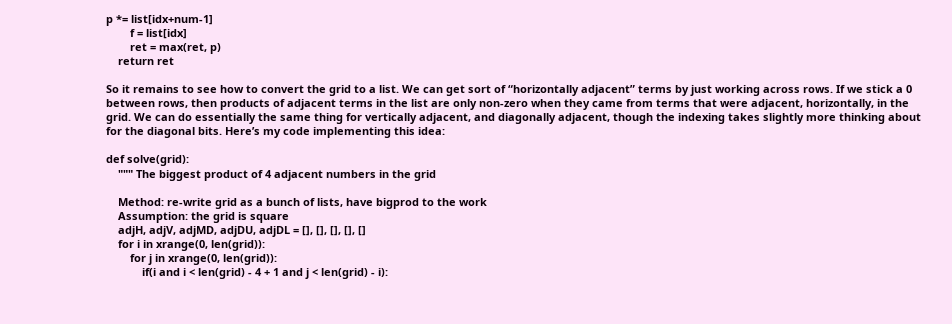p *= list[idx+num-1]
        f = list[idx]
        ret = max(ret, p)
    return ret

So it remains to see how to convert the grid to a list. We can get sort of “horizontally adjacent” terms by just working across rows. If we stick a 0 between rows, then products of adjacent terms in the list are only non-zero when they came from terms that were adjacent, horizontally, in the grid. We can do essentially the same thing for vertically adjacent, and diagonally adjacent, though the indexing takes slightly more thinking about for the diagonal bits. Here’s my code implementing this idea:

def solve(grid):
    """ The biggest product of 4 adjacent numbers in the grid

    Method: re-write grid as a bunch of lists, have bigprod to the work
    Assumption: the grid is square
    adjH, adjV, adjMD, adjDU, adjDL = [], [], [], [], []
    for i in xrange(0, len(grid)):
        for j in xrange(0, len(grid)):
            if(i and i < len(grid) - 4 + 1 and j < len(grid) - i):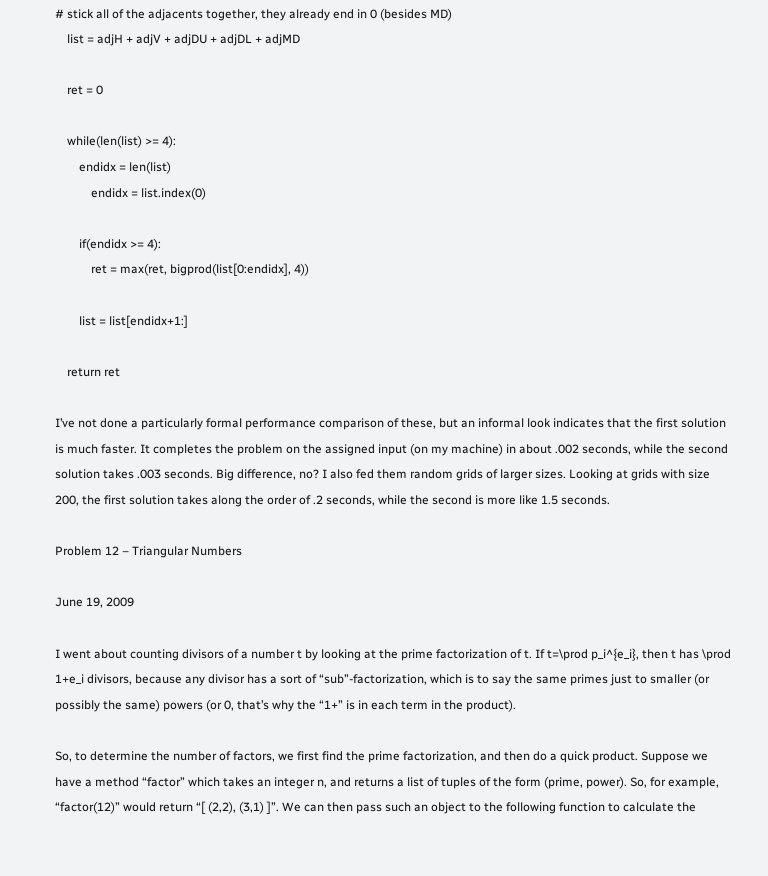# stick all of the adjacents together, they already end in 0 (besides MD)
    list = adjH + adjV + adjDU + adjDL + adjMD

    ret = 0

    while(len(list) >= 4):
        endidx = len(list)
            endidx = list.index(0)

        if(endidx >= 4):
            ret = max(ret, bigprod(list[0:endidx], 4))

        list = list[endidx+1:]

    return ret

I’ve not done a particularly formal performance comparison of these, but an informal look indicates that the first solution is much faster. It completes the problem on the assigned input (on my machine) in about .002 seconds, while the second solution takes .003 seconds. Big difference, no? I also fed them random grids of larger sizes. Looking at grids with size 200, the first solution takes along the order of .2 seconds, while the second is more like 1.5 seconds.

Problem 12 – Triangular Numbers

June 19, 2009

I went about counting divisors of a number t by looking at the prime factorization of t. If t=\prod p_i^{e_i}, then t has \prod 1+e_i divisors, because any divisor has a sort of “sub”-factorization, which is to say the same primes just to smaller (or possibly the same) powers (or 0, that’s why the “1+” is in each term in the product).

So, to determine the number of factors, we first find the prime factorization, and then do a quick product. Suppose we have a method “factor” which takes an integer n, and returns a list of tuples of the form (prime, power). So, for example, “factor(12)” would return “[ (2,2), (3,1) ]”. We can then pass such an object to the following function to calculate the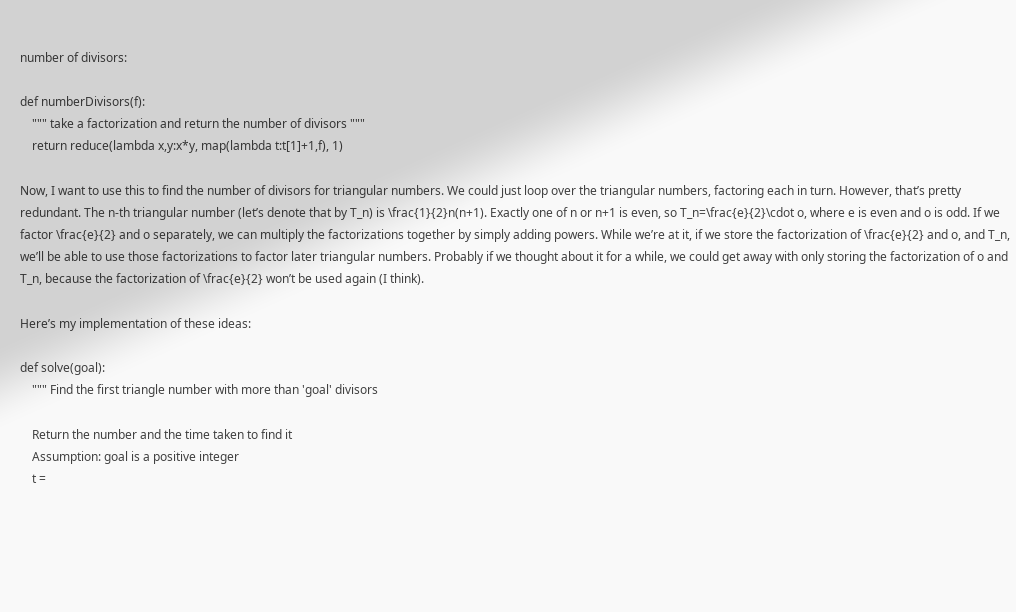number of divisors:

def numberDivisors(f):
    """ take a factorization and return the number of divisors """
    return reduce(lambda x,y:x*y, map(lambda t:t[1]+1,f), 1)

Now, I want to use this to find the number of divisors for triangular numbers. We could just loop over the triangular numbers, factoring each in turn. However, that’s pretty redundant. The n-th triangular number (let’s denote that by T_n) is \frac{1}{2}n(n+1). Exactly one of n or n+1 is even, so T_n=\frac{e}{2}\cdot o, where e is even and o is odd. If we factor \frac{e}{2} and o separately, we can multiply the factorizations together by simply adding powers. While we’re at it, if we store the factorization of \frac{e}{2} and o, and T_n, we’ll be able to use those factorizations to factor later triangular numbers. Probably if we thought about it for a while, we could get away with only storing the factorization of o and T_n, because the factorization of \frac{e}{2} won’t be used again (I think).

Here’s my implementation of these ideas:

def solve(goal):
    """ Find the first triangle number with more than 'goal' divisors

    Return the number and the time taken to find it
    Assumption: goal is a positive integer
    t =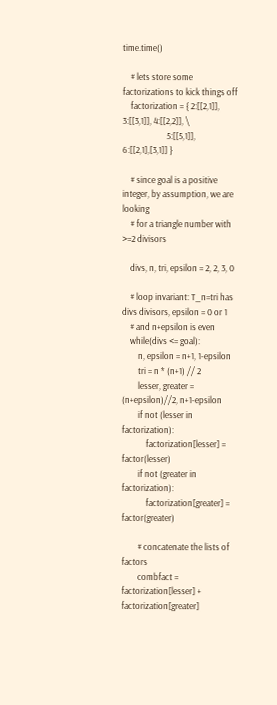time.time()

    # lets store some factorizations to kick things off
    factorization = { 2:[[2,1]], 3:[[3,1]], 4:[[2,2]], \
                      5:[[5,1]], 6:[[2,1],[3,1]] }

    # since goal is a positive integer, by assumption, we are looking
    # for a triangle number with >=2 divisors

    divs, n, tri, epsilon = 2, 2, 3, 0

    # loop invariant: T_n=tri has divs divisors, epsilon = 0 or 1
    # and n+epsilon is even
    while(divs <= goal):
        n, epsilon = n+1, 1-epsilon
        tri = n * (n+1) // 2
        lesser, greater = (n+epsilon)//2, n+1-epsilon
        if not (lesser in factorization):
            factorization[lesser] = factor(lesser)
        if not (greater in factorization):
            factorization[greater] = factor(greater)

        # concatenate the lists of factors
        combfact = factorization[lesser] + factorization[greater]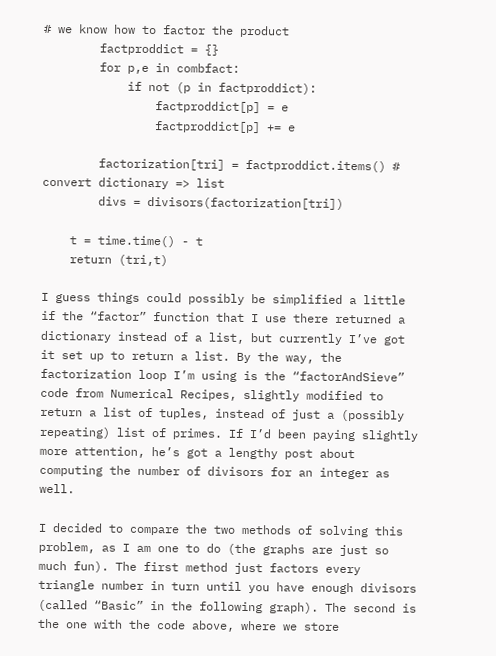# we know how to factor the product
        factproddict = {}
        for p,e in combfact:
            if not (p in factproddict):
                factproddict[p] = e
                factproddict[p] += e

        factorization[tri] = factproddict.items() # convert dictionary => list
        divs = divisors(factorization[tri])

    t = time.time() - t
    return (tri,t)

I guess things could possibly be simplified a little if the “factor” function that I use there returned a dictionary instead of a list, but currently I’ve got it set up to return a list. By the way, the factorization loop I’m using is the “factorAndSieve” code from Numerical Recipes, slightly modified to return a list of tuples, instead of just a (possibly repeating) list of primes. If I’d been paying slightly more attention, he’s got a lengthy post about computing the number of divisors for an integer as well.

I decided to compare the two methods of solving this problem, as I am one to do (the graphs are just so much fun). The first method just factors every triangle number in turn until you have enough divisors (called “Basic” in the following graph). The second is the one with the code above, where we store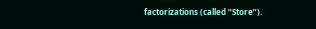factorizations (called “Store”).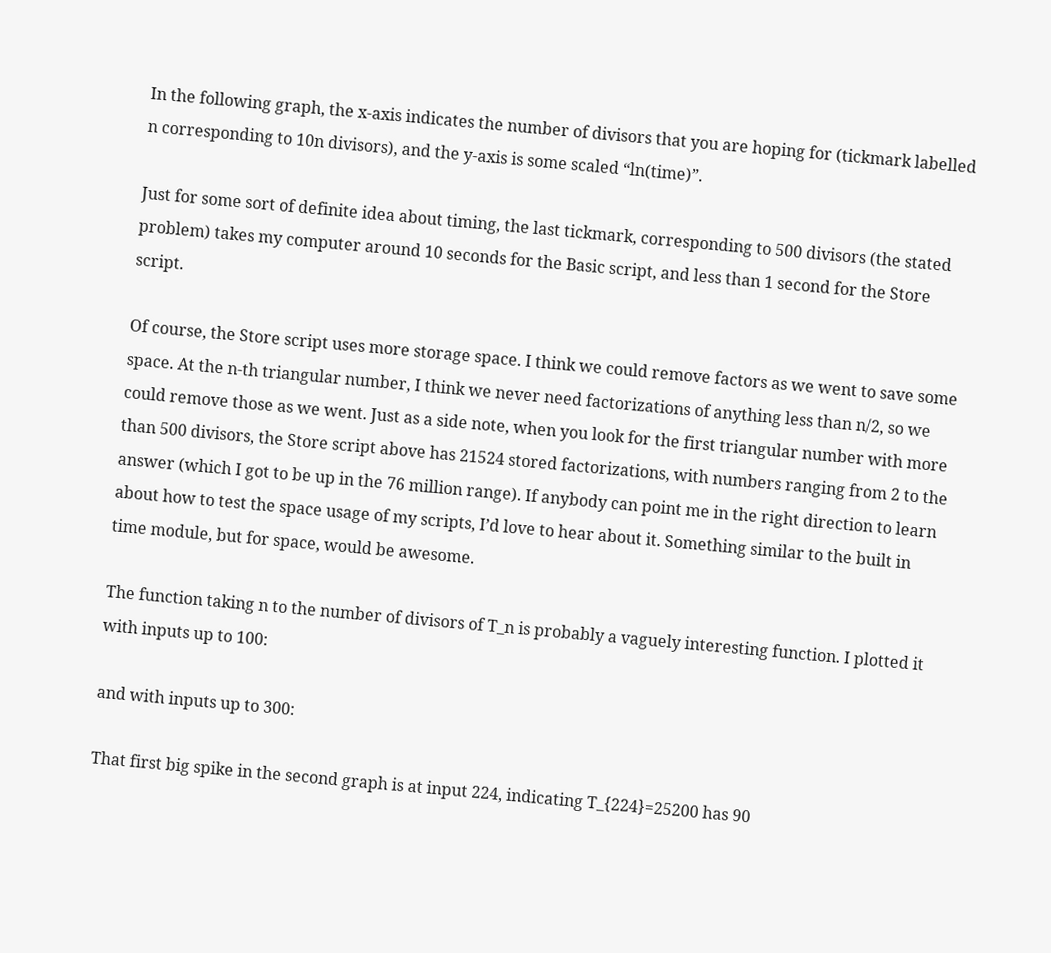In the following graph, the x-axis indicates the number of divisors that you are hoping for (tickmark labelled n corresponding to 10n divisors), and the y-axis is some scaled “ln(time)”.

Just for some sort of definite idea about timing, the last tickmark, corresponding to 500 divisors (the stated problem) takes my computer around 10 seconds for the Basic script, and less than 1 second for the Store script.

Of course, the Store script uses more storage space. I think we could remove factors as we went to save some space. At the n-th triangular number, I think we never need factorizations of anything less than n/2, so we could remove those as we went. Just as a side note, when you look for the first triangular number with more than 500 divisors, the Store script above has 21524 stored factorizations, with numbers ranging from 2 to the answer (which I got to be up in the 76 million range). If anybody can point me in the right direction to learn about how to test the space usage of my scripts, I’d love to hear about it. Something similar to the built in time module, but for space, would be awesome.

The function taking n to the number of divisors of T_n is probably a vaguely interesting function. I plotted it with inputs up to 100:

and with inputs up to 300:

That first big spike in the second graph is at input 224, indicating T_{224}=25200 has 90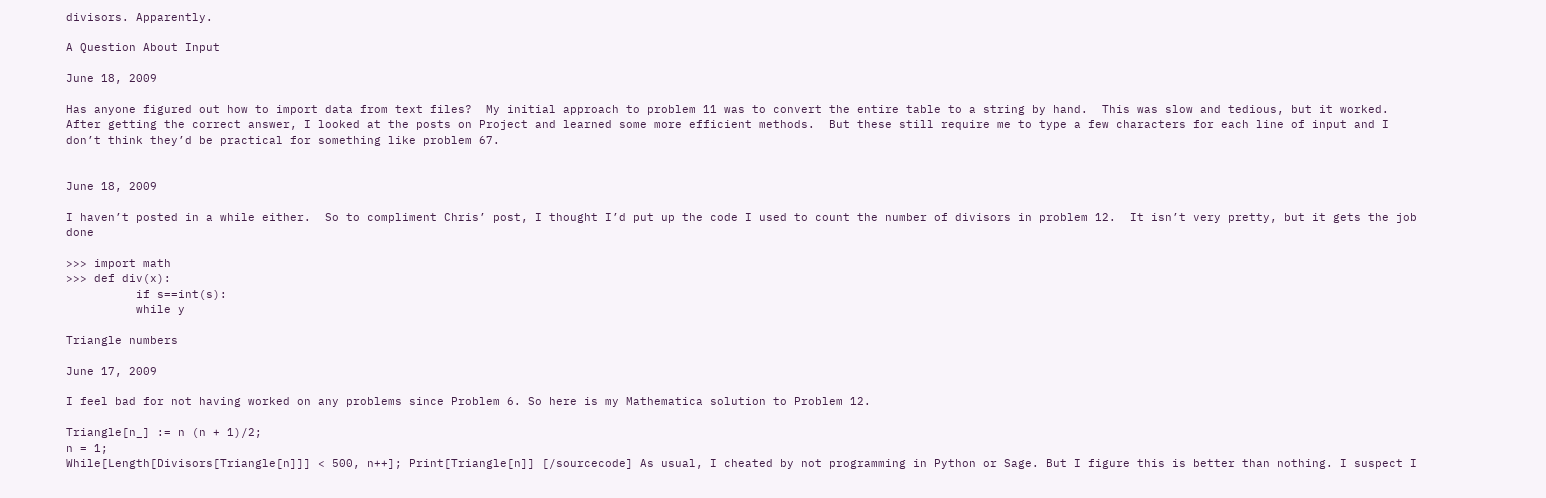divisors. Apparently.

A Question About Input

June 18, 2009

Has anyone figured out how to import data from text files?  My initial approach to problem 11 was to convert the entire table to a string by hand.  This was slow and tedious, but it worked.  After getting the correct answer, I looked at the posts on Project and learned some more efficient methods.  But these still require me to type a few characters for each line of input and I don’t think they’d be practical for something like problem 67.


June 18, 2009

I haven’t posted in a while either.  So to compliment Chris’ post, I thought I’d put up the code I used to count the number of divisors in problem 12.  It isn’t very pretty, but it gets the job done

>>> import math
>>> def div(x):
          if s==int(s):
          while y

Triangle numbers

June 17, 2009

I feel bad for not having worked on any problems since Problem 6. So here is my Mathematica solution to Problem 12.

Triangle[n_] := n (n + 1)/2;
n = 1;
While[Length[Divisors[Triangle[n]]] < 500, n++]; Print[Triangle[n]] [/sourcecode] As usual, I cheated by not programming in Python or Sage. But I figure this is better than nothing. I suspect I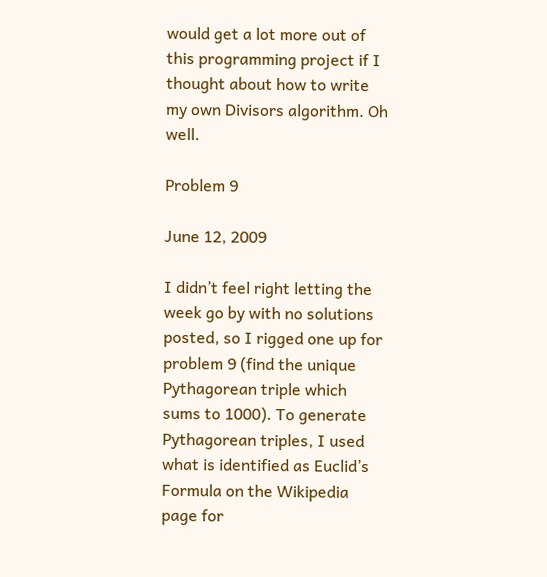would get a lot more out of this programming project if I thought about how to write my own Divisors algorithm. Oh well.

Problem 9

June 12, 2009

I didn’t feel right letting the week go by with no solutions posted, so I rigged one up for problem 9 (find the unique Pythagorean triple which sums to 1000). To generate Pythagorean triples, I used what is identified as Euclid’s Formula on the Wikipedia page for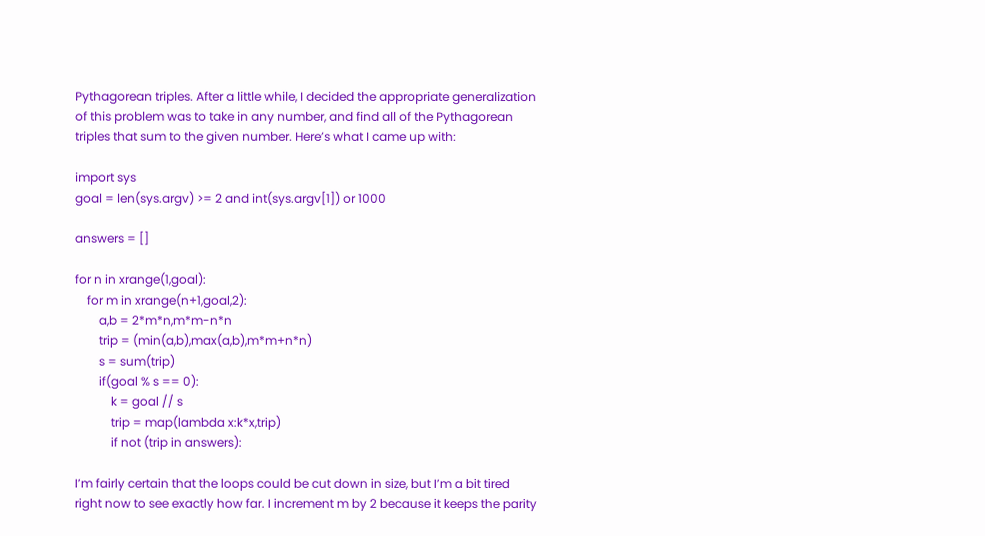Pythagorean triples. After a little while, I decided the appropriate generalization of this problem was to take in any number, and find all of the Pythagorean triples that sum to the given number. Here’s what I came up with:

import sys
goal = len(sys.argv) >= 2 and int(sys.argv[1]) or 1000

answers = []

for n in xrange(1,goal):
    for m in xrange(n+1,goal,2):
        a,b = 2*m*n,m*m-n*n
        trip = (min(a,b),max(a,b),m*m+n*n)
        s = sum(trip)
        if(goal % s == 0):
            k = goal // s
            trip = map(lambda x:k*x,trip)
            if not (trip in answers):

I’m fairly certain that the loops could be cut down in size, but I’m a bit tired right now to see exactly how far. I increment m by 2 because it keeps the parity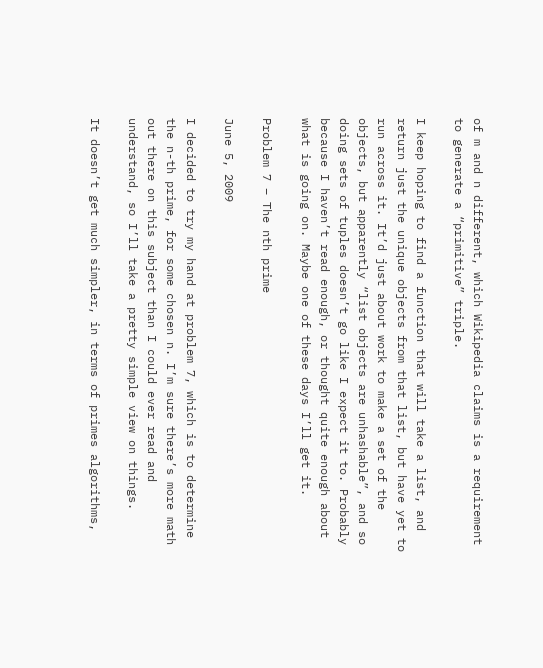of m and n different, which Wikipedia claims is a requirement to generate a “primitive” triple.

I keep hoping to find a function that will take a list, and return just the unique objects from that list, but have yet to run across it. It’d just about work to make a set of the objects, but apparently “list objects are unhashable”, and so doing sets of tuples doesn’t go like I expect it to. Probably because I haven’t read enough, or thought quite enough about what is going on. Maybe one of these days I’ll get it.

Problem 7 – The nth prime

June 5, 2009

I decided to try my hand at problem 7, which is to determine the n-th prime, for some chosen n. I’m sure there’s more math out there on this subject than I could ever read and understand, so I’ll take a pretty simple view on things.

It doesn’t get much simpler, in terms of primes algorithms,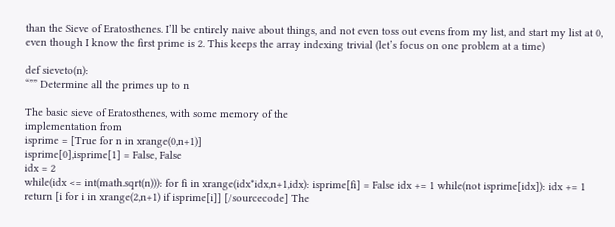than the Sieve of Eratosthenes. I’ll be entirely naive about things, and not even toss out evens from my list, and start my list at 0, even though I know the first prime is 2. This keeps the array indexing trivial (let’s focus on one problem at a time)

def sieveto(n):
“”” Determine all the primes up to n

The basic sieve of Eratosthenes, with some memory of the
implementation from
isprime = [True for n in xrange(0,n+1)]
isprime[0],isprime[1] = False, False
idx = 2
while(idx <= int(math.sqrt(n))): for fi in xrange(idx*idx,n+1,idx): isprime[fi] = False idx += 1 while(not isprime[idx]): idx += 1 return [i for i in xrange(2,n+1) if isprime[i]] [/sourcecode] The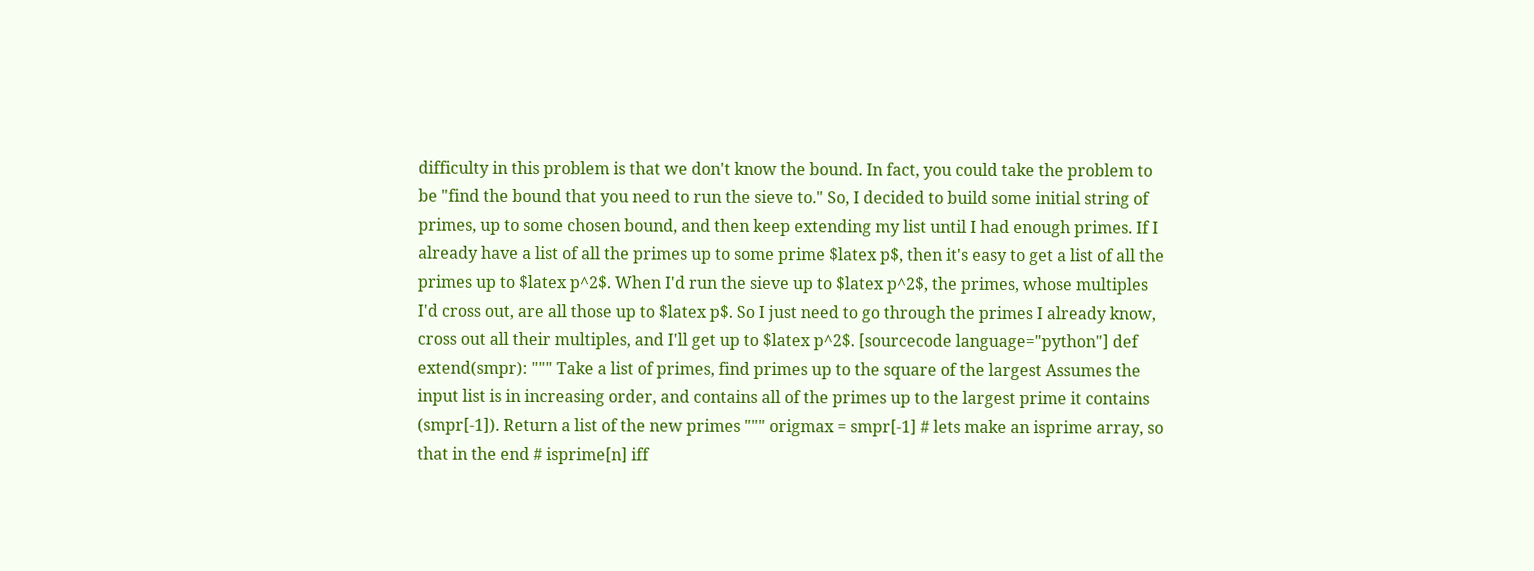difficulty in this problem is that we don't know the bound. In fact, you could take the problem to be "find the bound that you need to run the sieve to." So, I decided to build some initial string of primes, up to some chosen bound, and then keep extending my list until I had enough primes. If I already have a list of all the primes up to some prime $latex p$, then it's easy to get a list of all the primes up to $latex p^2$. When I'd run the sieve up to $latex p^2$, the primes, whose multiples I'd cross out, are all those up to $latex p$. So I just need to go through the primes I already know, cross out all their multiples, and I'll get up to $latex p^2$. [sourcecode language="python"] def extend(smpr): """ Take a list of primes, find primes up to the square of the largest Assumes the input list is in increasing order, and contains all of the primes up to the largest prime it contains (smpr[-1]). Return a list of the new primes """ origmax = smpr[-1] # lets make an isprime array, so that in the end # isprime[n] iff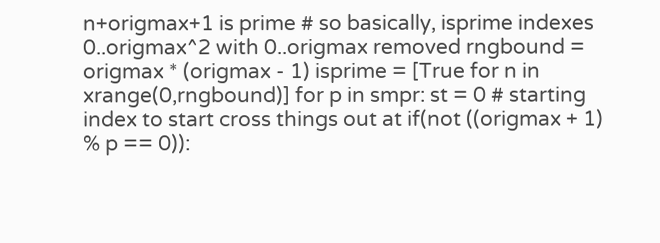n+origmax+1 is prime # so basically, isprime indexes 0..origmax^2 with 0..origmax removed rngbound = origmax * (origmax - 1) isprime = [True for n in xrange(0,rngbound)] for p in smpr: st = 0 # starting index to start cross things out at if(not ((origmax + 1) % p == 0)):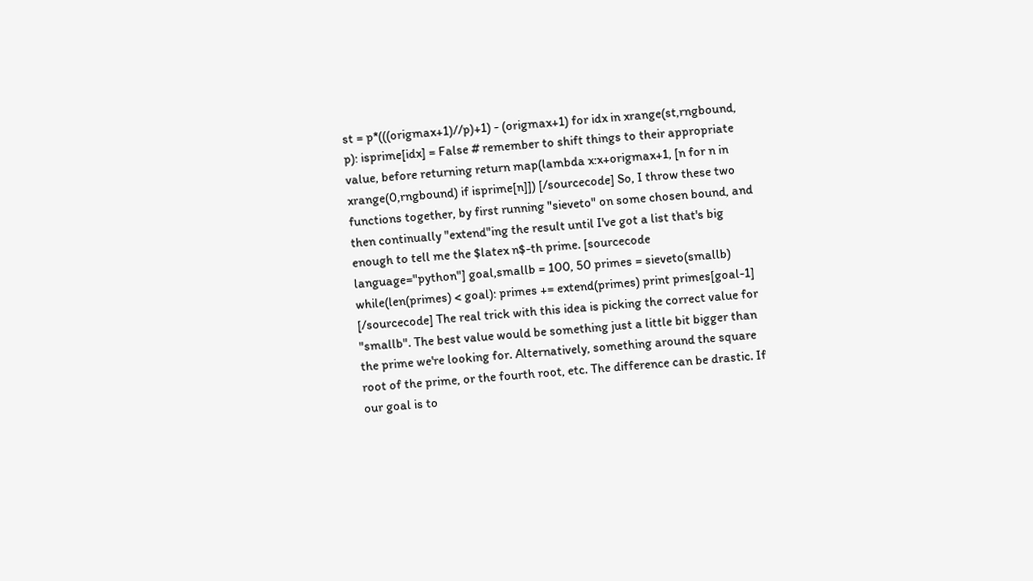st = p*(((origmax+1)//p)+1) - (origmax+1) for idx in xrange(st,rngbound, p): isprime[idx] = False # remember to shift things to their appropriate value, before returning return map(lambda x:x+origmax+1, [n for n in xrange(0,rngbound) if isprime[n]]) [/sourcecode] So, I throw these two functions together, by first running "sieveto" on some chosen bound, and then continually "extend"ing the result until I've got a list that's big enough to tell me the $latex n$-th prime. [sourcecode language="python"] goal,smallb = 100, 50 primes = sieveto(smallb) while(len(primes) < goal): primes += extend(primes) print primes[goal-1] [/sourcecode] The real trick with this idea is picking the correct value for "smallb". The best value would be something just a little bit bigger than the prime we're looking for. Alternatively, something around the square root of the prime, or the fourth root, etc. The difference can be drastic. If our goal is to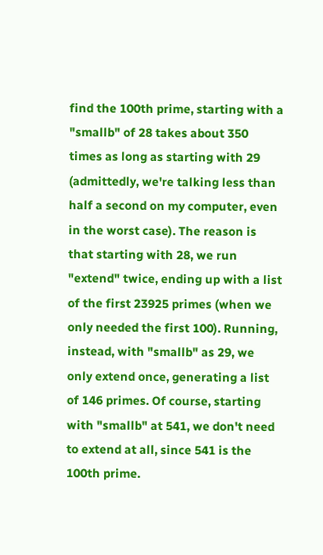find the 100th prime, starting with a "smallb" of 28 takes about 350 times as long as starting with 29 (admittedly, we're talking less than half a second on my computer, even in the worst case). The reason is that starting with 28, we run "extend" twice, ending up with a list of the first 23925 primes (when we only needed the first 100). Running, instead, with "smallb" as 29, we only extend once, generating a list of 146 primes. Of course, starting with "smallb" at 541, we don't need to extend at all, since 541 is the 100th prime.